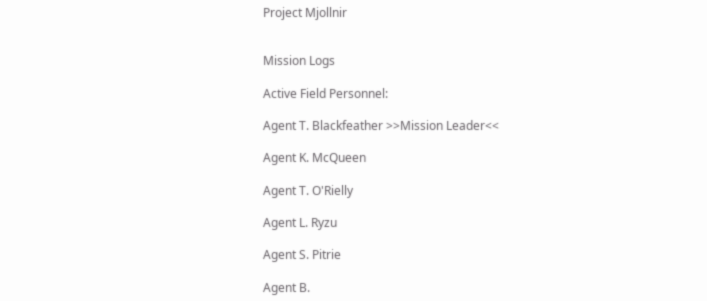Project Mjollnir


Mission Logs

Active Field Personnel:

Agent T. Blackfeather >>Mission Leader<<

Agent K. McQueen

Agent T. O'Rielly

Agent L. Ryzu

Agent S. Pitrie

Agent B.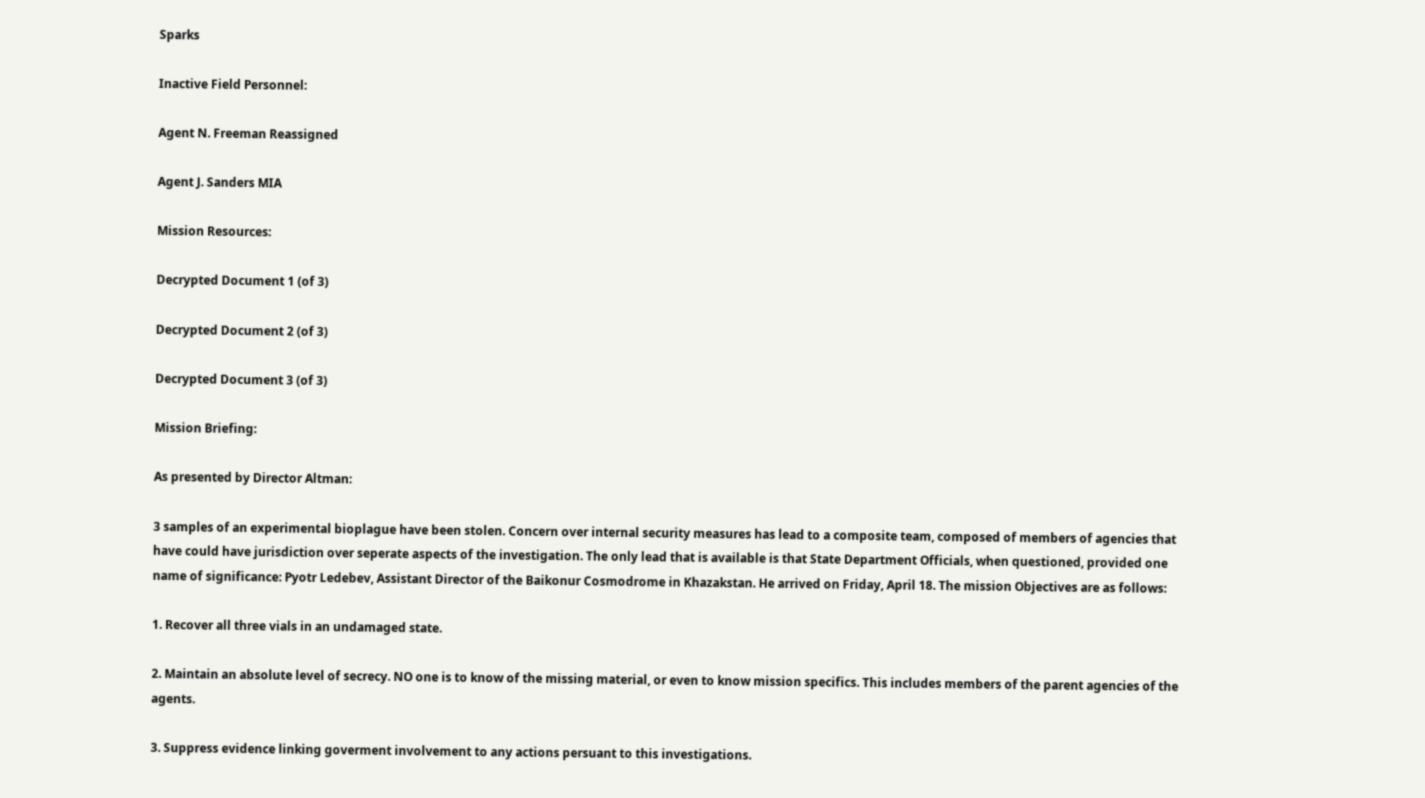Sparks

Inactive Field Personnel:

Agent N. Freeman Reassigned

Agent J. Sanders MIA

Mission Resources:

Decrypted Document 1 (of 3)

Decrypted Document 2 (of 3)

Decrypted Document 3 (of 3)

Mission Briefing:

As presented by Director Altman:

3 samples of an experimental bioplague have been stolen. Concern over internal security measures has lead to a composite team, composed of members of agencies that have could have jurisdiction over seperate aspects of the investigation. The only lead that is available is that State Department Officials, when questioned, provided one name of significance: Pyotr Ledebev, Assistant Director of the Baikonur Cosmodrome in Khazakstan. He arrived on Friday, April 18. The mission Objectives are as follows:

1. Recover all three vials in an undamaged state.

2. Maintain an absolute level of secrecy. NO one is to know of the missing material, or even to know mission specifics. This includes members of the parent agencies of the agents.

3. Suppress evidence linking goverment involvement to any actions persuant to this investigations.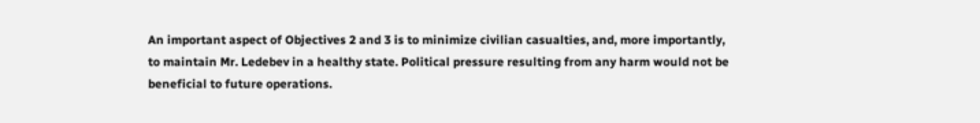An important aspect of Objectives 2 and 3 is to minimize civilian casualties, and, more importantly, to maintain Mr. Ledebev in a healthy state. Political pressure resulting from any harm would not be beneficial to future operations.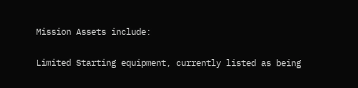Mission Assets include:

Limited Starting equipment, currently listed as being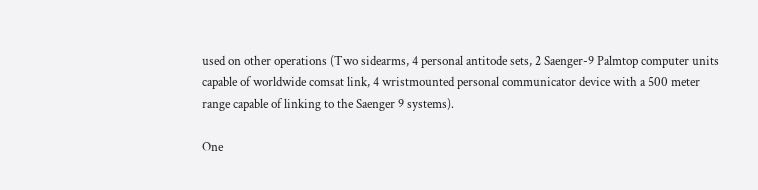used on other operations (Two sidearms, 4 personal antitode sets, 2 Saenger-9 Palmtop computer units capable of worldwide comsat link, 4 wristmounted personal communicator device with a 500 meter range capable of linking to the Saenger 9 systems).

One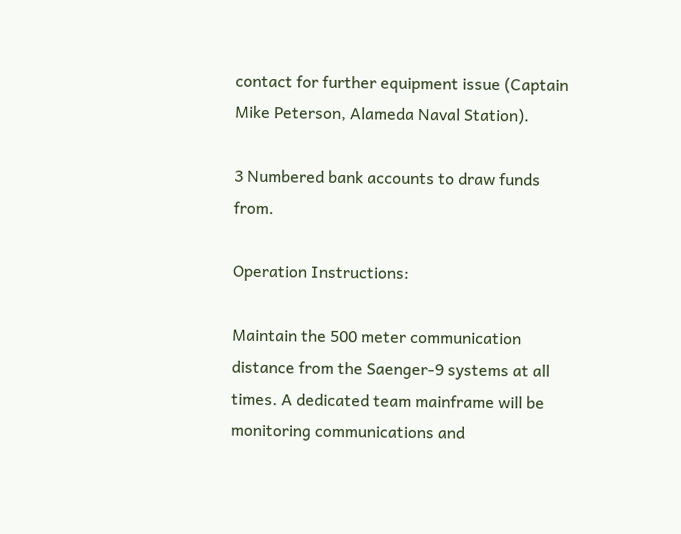contact for further equipment issue (Captain Mike Peterson, Alameda Naval Station).

3 Numbered bank accounts to draw funds from.

Operation Instructions:

Maintain the 500 meter communication distance from the Saenger-9 systems at all times. A dedicated team mainframe will be monitoring communications and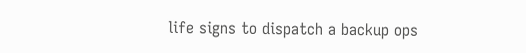life signs to dispatch a backup ops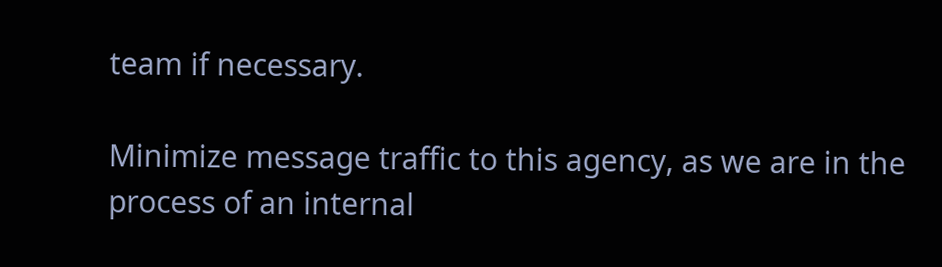team if necessary.

Minimize message traffic to this agency, as we are in the process of an internal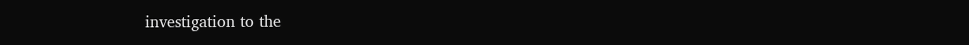investigation to the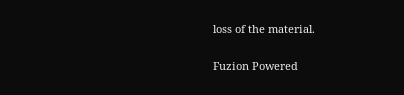loss of the material.

Fuzion Powered